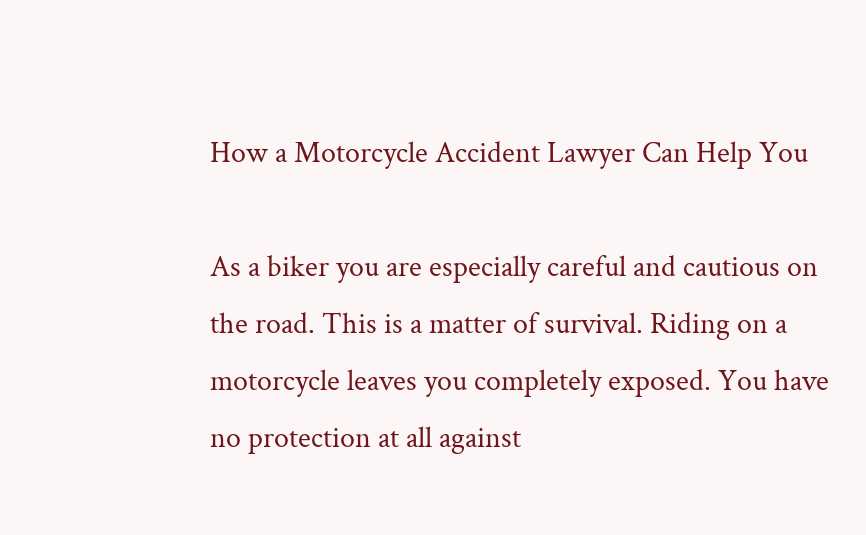How a Motorcycle Accident Lawyer Can Help You

As a biker you are especially careful and cautious on the road. This is a matter of survival. Riding on a motorcycle leaves you completely exposed. You have no protection at all against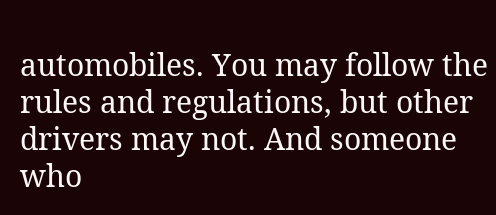automobiles. You may follow the rules and regulations, but other drivers may not. And someone who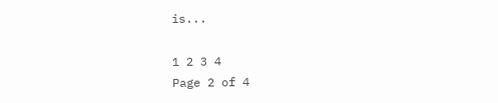is...

1 2 3 4
Page 2 of 4